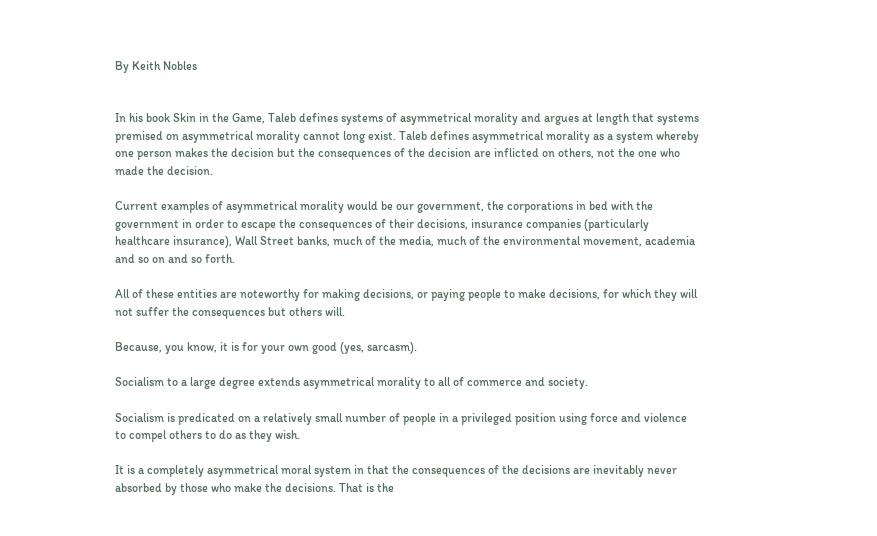By Keith Nobles


In his book Skin in the Game, Taleb defines systems of asymmetrical morality and argues at length that systems premised on asymmetrical morality cannot long exist. Taleb defines asymmetrical morality as a system whereby one person makes the decision but the consequences of the decision are inflicted on others, not the one who made the decision.

Current examples of asymmetrical morality would be our government, the corporations in bed with the government in order to escape the consequences of their decisions, insurance companies (particularly healthcare insurance), Wall Street banks, much of the media, much of the environmental movement, academia and so on and so forth.

All of these entities are noteworthy for making decisions, or paying people to make decisions, for which they will not suffer the consequences but others will.

Because, you know, it is for your own good (yes, sarcasm).

Socialism to a large degree extends asymmetrical morality to all of commerce and society.

Socialism is predicated on a relatively small number of people in a privileged position using force and violence to compel others to do as they wish.

It is a completely asymmetrical moral system in that the consequences of the decisions are inevitably never absorbed by those who make the decisions. That is the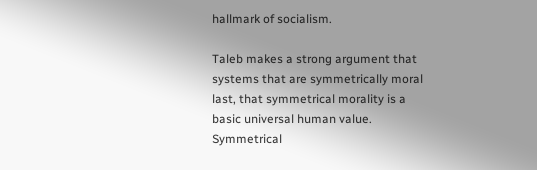hallmark of socialism.

Taleb makes a strong argument that systems that are symmetrically moral last, that symmetrical morality is a basic universal human value. Symmetrical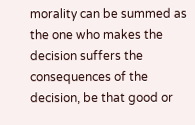morality can be summed as the one who makes the decision suffers the consequences of the decision, be that good or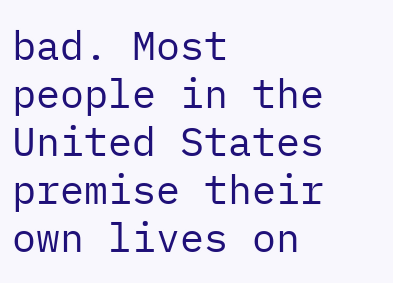bad. Most people in the United States premise their own lives on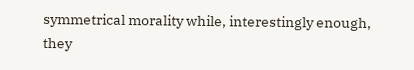symmetrical morality while, interestingly enough, they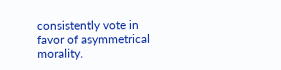consistently vote in favor of asymmetrical morality.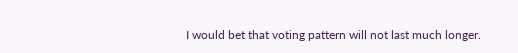I would bet that voting pattern will not last much longer.